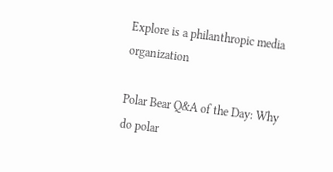Explore is a philanthropic media organization

Polar Bear Q&A of the Day: Why do polar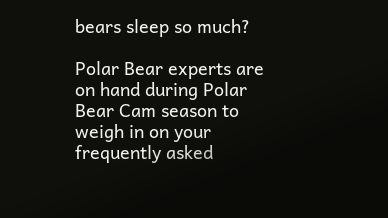bears sleep so much?

Polar Bear experts are on hand during Polar Bear Cam season to weigh in on your frequently asked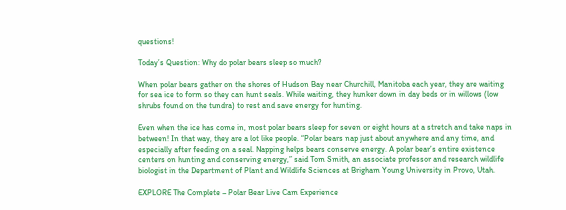questions!

Today’s Question: Why do polar bears sleep so much?

When polar bears gather on the shores of Hudson Bay near Churchill, Manitoba each year, they are waiting for sea ice to form so they can hunt seals. While waiting, they hunker down in day beds or in willows (low shrubs found on the tundra) to rest and save energy for hunting.

Even when the ice has come in, most polar bears sleep for seven or eight hours at a stretch and take naps in between! In that way, they are a lot like people. “Polar bears nap just about anywhere and any time, and especially after feeding on a seal. Napping helps bears conserve energy. A polar bear’s entire existence centers on hunting and conserving energy,” said Tom Smith, an associate professor and research wildlife biologist in the Department of Plant and Wildlife Sciences at Brigham Young University in Provo, Utah.

EXPLORE The Complete – Polar Bear Live Cam Experience